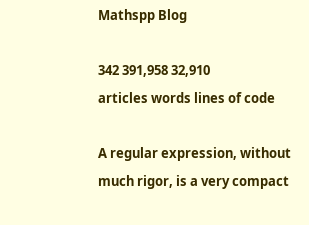Mathspp Blog

342 391,958 32,910
articles words lines of code

A regular expression, without much rigor, is a very compact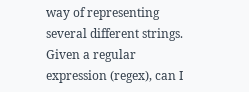way of representing several different strings. Given a regular expression (regex), can I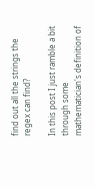find out all the strings the regex can find?

In this post I just ramble a bit through some mathematician's definition of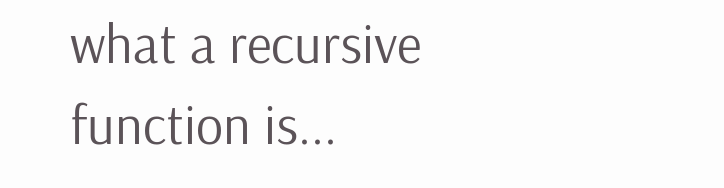what a recursive function is...